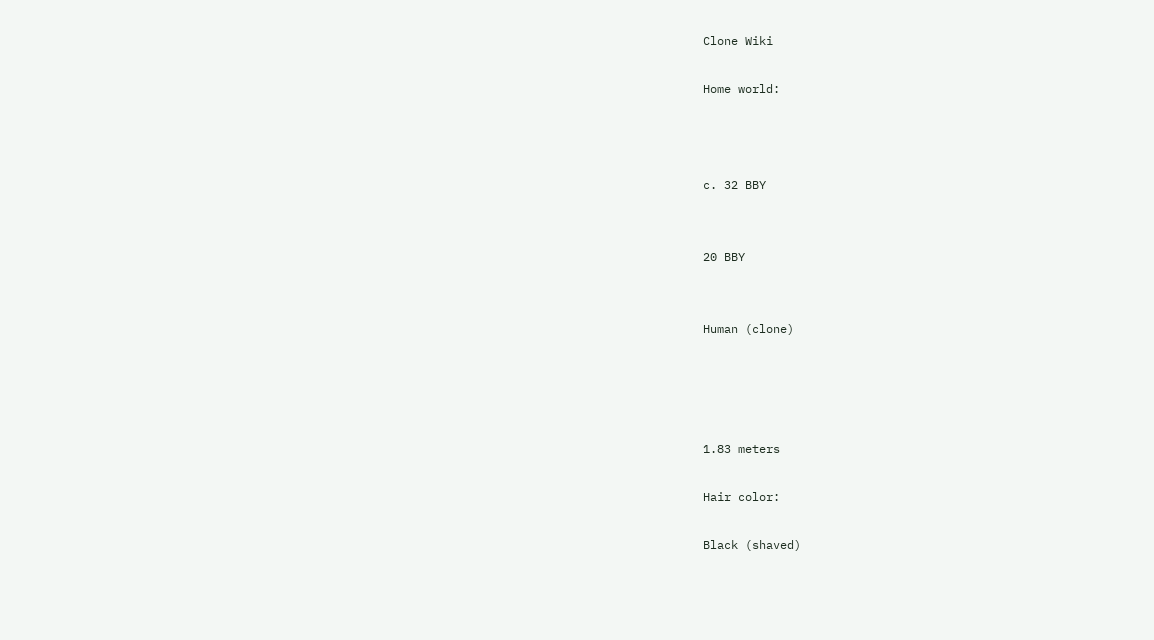Clone Wiki

Home world:



c. 32 BBY


20 BBY


Human (clone)




1.83 meters

Hair color:

Black (shaved)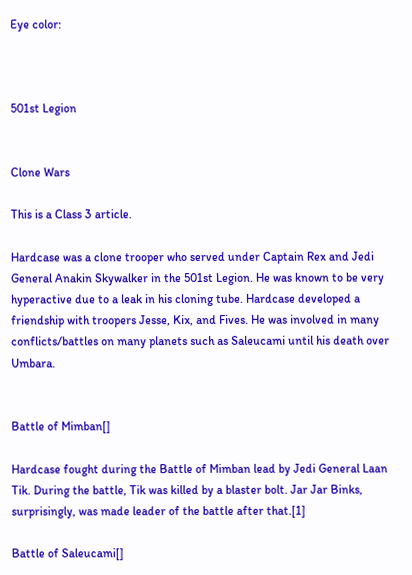Eye color:



501st Legion


Clone Wars

This is a Class 3 article.

Hardcase was a clone trooper who served under Captain Rex and Jedi General Anakin Skywalker in the 501st Legion. He was known to be very hyperactive due to a leak in his cloning tube. Hardcase developed a friendship with troopers Jesse, Kix, and Fives. He was involved in many conflicts/battles on many planets such as Saleucami until his death over Umbara.


Battle of Mimban[]

Hardcase fought during the Battle of Mimban lead by Jedi General Laan Tik. During the battle, Tik was killed by a blaster bolt. Jar Jar Binks, surprisingly, was made leader of the battle after that.[1]

Battle of Saleucami[]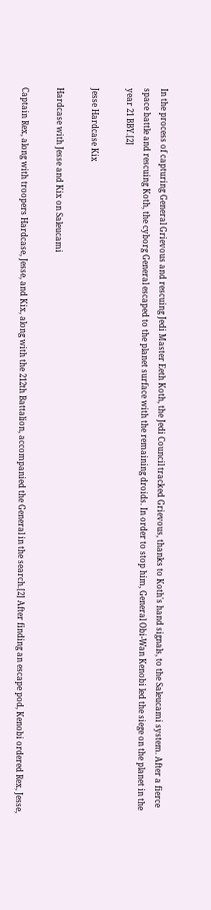In the process of capturing General Grievous and rescuing Jedi Master Eeth Koth, the Jedi Council tracked Grievous, thanks to Koth's hand signals, to the Saleucami system. After a fierce space battle and rescuing Koth, the cyborg General escaped to the planet surface with the remaining droids. In order to stop him, General Obi-Wan Kenobi led the siege on the planet in the year 21 BBY.[2]

Jesse Hardcase Kix

Hardcase with Jesse and Kix on Saleucami

Captain Rex, along with troopers Hardcase, Jesse, and Kix, along with the 212th Battalion, accompanied the General in the search.[2] After finding an escape pod, Kenobi ordered Rex, Jesse,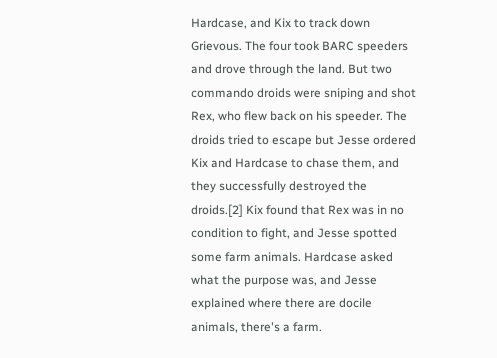Hardcase, and Kix to track down Grievous. The four took BARC speeders and drove through the land. But two commando droids were sniping and shot Rex, who flew back on his speeder. The droids tried to escape but Jesse ordered Kix and Hardcase to chase them, and they successfully destroyed the droids.[2] Kix found that Rex was in no condition to fight, and Jesse spotted some farm animals. Hardcase asked what the purpose was, and Jesse explained where there are docile animals, there's a farm.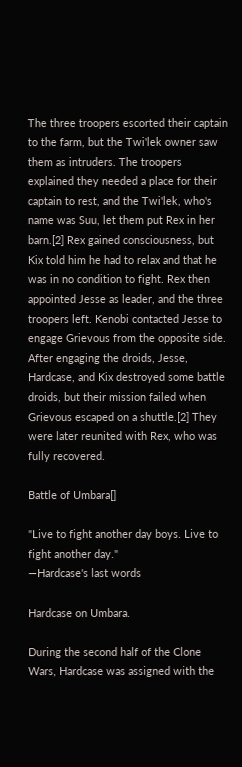The three troopers escorted their captain to the farm, but the Twi'lek owner saw them as intruders. The troopers explained they needed a place for their captain to rest, and the Twi'lek, who's name was Suu, let them put Rex in her barn.[2] Rex gained consciousness, but Kix told him he had to relax and that he was in no condition to fight. Rex then appointed Jesse as leader, and the three troopers left. Kenobi contacted Jesse to engage Grievous from the opposite side. After engaging the droids, Jesse, Hardcase, and Kix destroyed some battle droids, but their mission failed when Grievous escaped on a shuttle.[2] They were later reunited with Rex, who was fully recovered.

Battle of Umbara[]

"Live to fight another day boys. Live to fight another day."
―Hardcase's last words

Hardcase on Umbara.

During the second half of the Clone Wars, Hardcase was assigned with the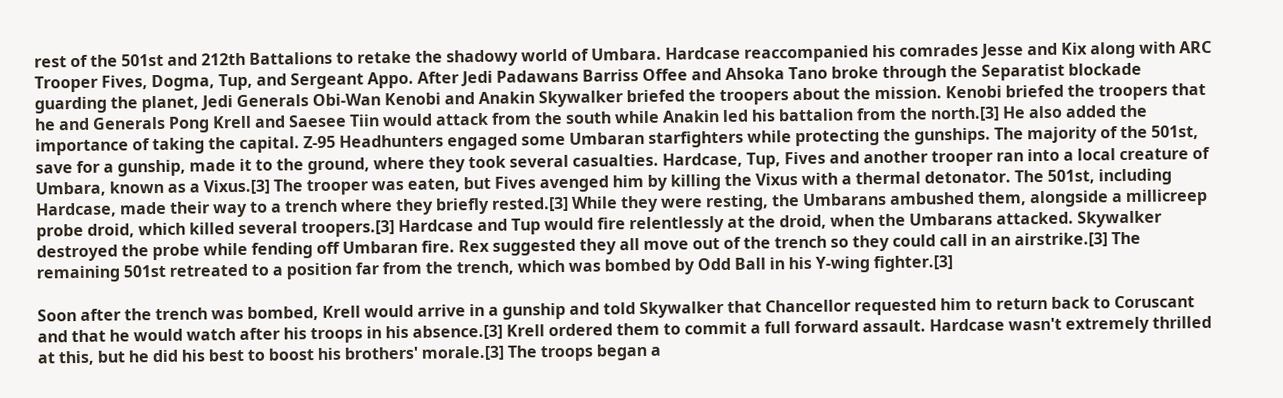rest of the 501st and 212th Battalions to retake the shadowy world of Umbara. Hardcase reaccompanied his comrades Jesse and Kix along with ARC Trooper Fives, Dogma, Tup, and Sergeant Appo. After Jedi Padawans Barriss Offee and Ahsoka Tano broke through the Separatist blockade guarding the planet, Jedi Generals Obi-Wan Kenobi and Anakin Skywalker briefed the troopers about the mission. Kenobi briefed the troopers that he and Generals Pong Krell and Saesee Tiin would attack from the south while Anakin led his battalion from the north.[3] He also added the importance of taking the capital. Z-95 Headhunters engaged some Umbaran starfighters while protecting the gunships. The majority of the 501st, save for a gunship, made it to the ground, where they took several casualties. Hardcase, Tup, Fives and another trooper ran into a local creature of Umbara, known as a Vixus.[3] The trooper was eaten, but Fives avenged him by killing the Vixus with a thermal detonator. The 501st, including Hardcase, made their way to a trench where they briefly rested.[3] While they were resting, the Umbarans ambushed them, alongside a millicreep probe droid, which killed several troopers.[3] Hardcase and Tup would fire relentlessly at the droid, when the Umbarans attacked. Skywalker destroyed the probe while fending off Umbaran fire. Rex suggested they all move out of the trench so they could call in an airstrike.[3] The remaining 501st retreated to a position far from the trench, which was bombed by Odd Ball in his Y-wing fighter.[3]

Soon after the trench was bombed, Krell would arrive in a gunship and told Skywalker that Chancellor requested him to return back to Coruscant and that he would watch after his troops in his absence.[3] Krell ordered them to commit a full forward assault. Hardcase wasn't extremely thrilled at this, but he did his best to boost his brothers' morale.[3] The troops began a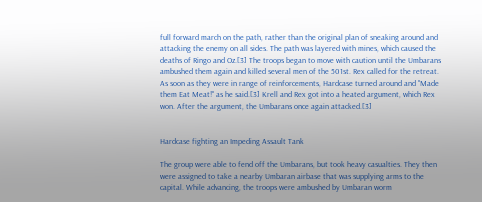full forward march on the path, rather than the original plan of sneaking around and attacking the enemy on all sides. The path was layered with mines, which caused the deaths of Ringo and Oz.[3] The troops began to move with caution until the Umbarans ambushed them again and killed several men of the 501st. Rex called for the retreat. As soon as they were in range of reinforcements, Hardcase turned around and "Made them Eat Meat!" as he said.[3] Krell and Rex got into a heated argument, which Rex won. After the argument, the Umbarans once again attacked.[3]


Hardcase fighting an Impeding Assault Tank

The group were able to fend off the Umbarans, but took heavy casualties. They then were assigned to take a nearby Umbaran airbase that was supplying arms to the capital. While advancing, the troops were ambushed by Umbaran worm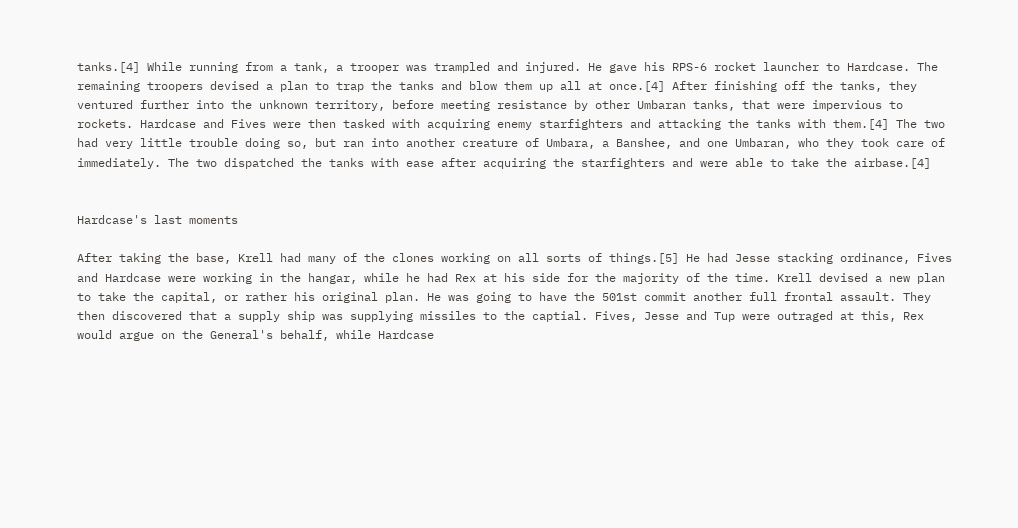tanks.[4] While running from a tank, a trooper was trampled and injured. He gave his RPS-6 rocket launcher to Hardcase. The remaining troopers devised a plan to trap the tanks and blow them up all at once.[4] After finishing off the tanks, they ventured further into the unknown territory, before meeting resistance by other Umbaran tanks, that were impervious to rockets. Hardcase and Fives were then tasked with acquiring enemy starfighters and attacking the tanks with them.[4] The two had very little trouble doing so, but ran into another creature of Umbara, a Banshee, and one Umbaran, who they took care of immediately. The two dispatched the tanks with ease after acquiring the starfighters and were able to take the airbase.[4]


Hardcase's last moments

After taking the base, Krell had many of the clones working on all sorts of things.[5] He had Jesse stacking ordinance, Fives and Hardcase were working in the hangar, while he had Rex at his side for the majority of the time. Krell devised a new plan to take the capital, or rather his original plan. He was going to have the 501st commit another full frontal assault. They then discovered that a supply ship was supplying missiles to the captial. Fives, Jesse and Tup were outraged at this, Rex would argue on the General's behalf, while Hardcase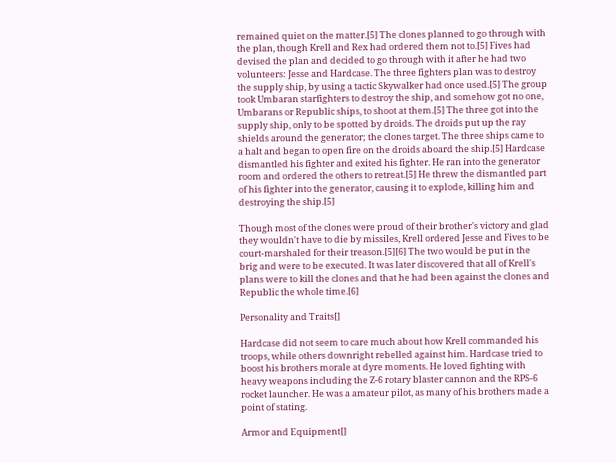remained quiet on the matter.[5] The clones planned to go through with the plan, though Krell and Rex had ordered them not to.[5] Fives had devised the plan and decided to go through with it after he had two volunteers: Jesse and Hardcase. The three fighters plan was to destroy the supply ship, by using a tactic Skywalker had once used.[5] The group took Umbaran starfighters to destroy the ship, and somehow got no one, Umbarans or Republic ships, to shoot at them.[5] The three got into the supply ship, only to be spotted by droids. The droids put up the ray shields around the generator; the clones target. The three ships came to a halt and began to open fire on the droids aboard the ship.[5] Hardcase dismantled his fighter and exited his fighter. He ran into the generator room and ordered the others to retreat.[5] He threw the dismantled part of his fighter into the generator, causing it to explode, killing him and destroying the ship.[5]

Though most of the clones were proud of their brother's victory and glad they wouldn't have to die by missiles, Krell ordered Jesse and Fives to be court-marshaled for their treason.[5][6] The two would be put in the brig and were to be executed. It was later discovered that all of Krell's plans were to kill the clones and that he had been against the clones and Republic the whole time.[6]

Personality and Traits[]

Hardcase did not seem to care much about how Krell commanded his troops, while others downright rebelled against him. Hardcase tried to boost his brothers morale at dyre moments. He loved fighting with heavy weapons including the Z-6 rotary blaster cannon and the RPS-6 rocket launcher. He was a amateur pilot, as many of his brothers made a point of stating.

Armor and Equipment[]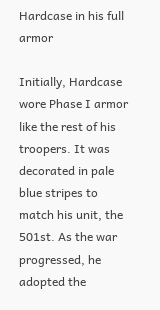Hardcase in his full armor

Initially, Hardcase wore Phase I armor like the rest of his troopers. It was decorated in pale blue stripes to match his unit, the 501st. As the war progressed, he adopted the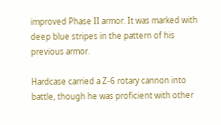improved Phase II armor. It was marked with deep blue stripes in the pattern of his previous armor.

Hardcase carried a Z-6 rotary cannon into battle, though he was proficient with other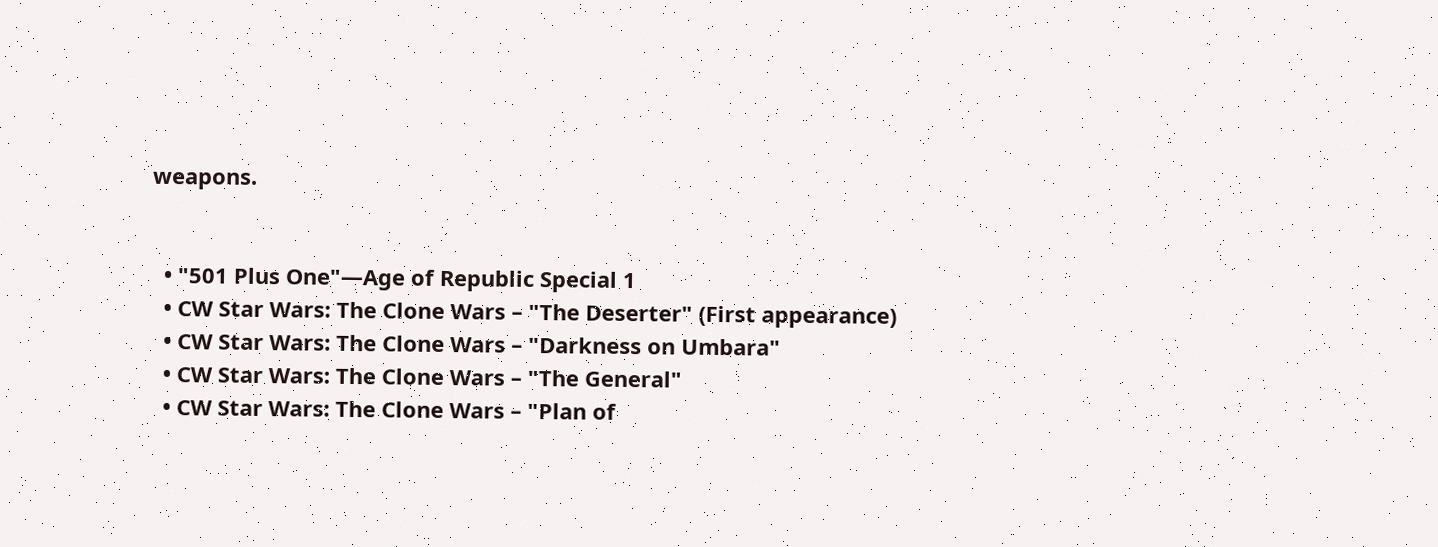weapons.


  • "501 Plus One"—Age of Republic Special 1
  • CW Star Wars: The Clone Wars – "The Deserter" (First appearance)
  • CW Star Wars: The Clone Wars – "Darkness on Umbara"
  • CW Star Wars: The Clone Wars – "The General"
  • CW Star Wars: The Clone Wars – "Plan of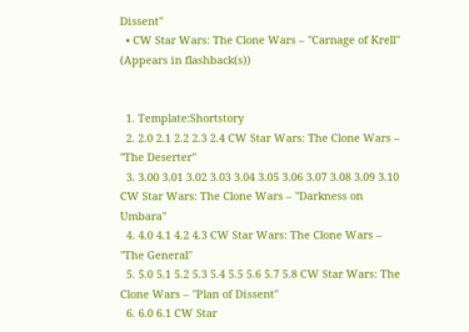Dissent"
  • CW Star Wars: The Clone Wars – "Carnage of Krell" (Appears in flashback(s))


  1. Template:Shortstory
  2. 2.0 2.1 2.2 2.3 2.4 CW Star Wars: The Clone Wars – "The Deserter"
  3. 3.00 3.01 3.02 3.03 3.04 3.05 3.06 3.07 3.08 3.09 3.10 CW Star Wars: The Clone Wars – "Darkness on Umbara"
  4. 4.0 4.1 4.2 4.3 CW Star Wars: The Clone Wars – "The General"
  5. 5.0 5.1 5.2 5.3 5.4 5.5 5.6 5.7 5.8 CW Star Wars: The Clone Wars – "Plan of Dissent"
  6. 6.0 6.1 CW Star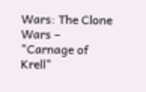Wars: The Clone Wars – "Carnage of Krell"